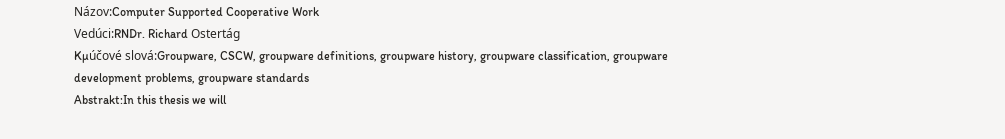Názov:Computer Supported Cooperative Work
Vedúci:RNDr. Richard Ostertág
Kµúčové slová:Groupware, CSCW, groupware definitions, groupware history, groupware classification, groupware development problems, groupware standards
Abstrakt:In this thesis we will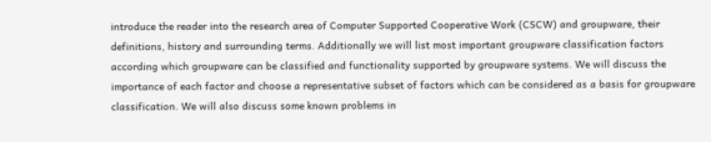introduce the reader into the research area of Computer Supported Cooperative Work (CSCW) and groupware, their definitions, history and surrounding terms. Additionally we will list most important groupware classification factors according which groupware can be classified and functionality supported by groupware systems. We will discuss the importance of each factor and choose a representative subset of factors which can be considered as a basis for groupware classification. We will also discuss some known problems in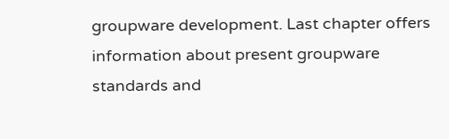groupware development. Last chapter offers information about present groupware standards and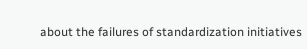about the failures of standardization initiatives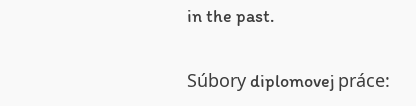in the past.

Súbory diplomovej práce: